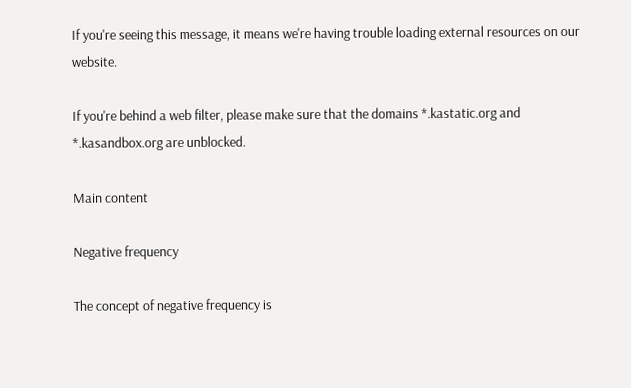If you're seeing this message, it means we're having trouble loading external resources on our website.

If you're behind a web filter, please make sure that the domains *.kastatic.org and *.kasandbox.org are unblocked.

Main content

Negative frequency

The concept of negative frequency is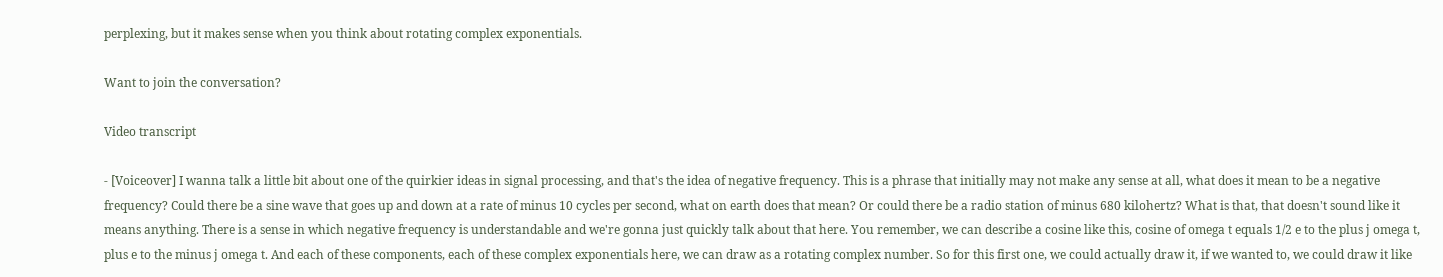perplexing, but it makes sense when you think about rotating complex exponentials.

Want to join the conversation?

Video transcript

- [Voiceover] I wanna talk a little bit about one of the quirkier ideas in signal processing, and that's the idea of negative frequency. This is a phrase that initially may not make any sense at all, what does it mean to be a negative frequency? Could there be a sine wave that goes up and down at a rate of minus 10 cycles per second, what on earth does that mean? Or could there be a radio station of minus 680 kilohertz? What is that, that doesn't sound like it means anything. There is a sense in which negative frequency is understandable and we're gonna just quickly talk about that here. You remember, we can describe a cosine like this, cosine of omega t equals 1/2 e to the plus j omega t, plus e to the minus j omega t. And each of these components, each of these complex exponentials here, we can draw as a rotating complex number. So for this first one, we could actually draw it, if we wanted to, we could draw it like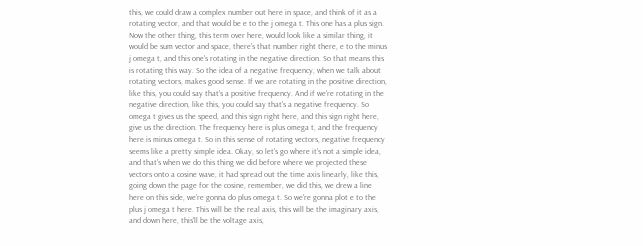this, we could draw a complex number out here in space, and think of it as a rotating vector, and that would be e to the j omega t. This one has a plus sign. Now the other thing, this term over here, would look like a similar thing, it would be sum vector and space, there's that number right there, e to the minus j omega t, and this one's rotating in the negative direction. So that means this is rotating this way. So the idea of a negative frequency, when we talk about rotating vectors, makes good sense. If we are rotating in the positive direction, like this, you could say that's a positive frequency. And if we're rotating in the negative direction, like this, you could say that's a negative frequency. So omega t gives us the speed, and this sign right here, and this sign right here, give us the direction. The frequency here is plus omega t, and the frequency here is minus omega t. So in this sense of rotating vectors, negative frequency seems like a pretty simple idea. Okay, so let's go where it's not a simple idea, and that's when we do this thing we did before where we projected these vectors onto a cosine wave, it had spread out the time axis linearly, like this, going down the page for the cosine, remember, we did this, we drew a line here on this side, we're gonna do plus omega t. So we're gonna plot e to the plus j omega t here. This will be the real axis, this will be the imaginary axis, and down here, this'll be the voltage axis,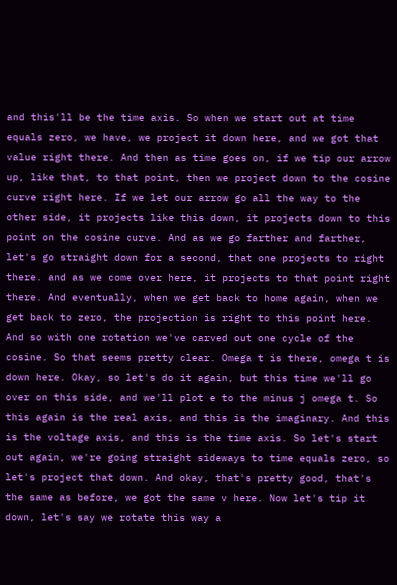and this'll be the time axis. So when we start out at time equals zero, we have, we project it down here, and we got that value right there. And then as time goes on, if we tip our arrow up, like that, to that point, then we project down to the cosine curve right here. If we let our arrow go all the way to the other side, it projects like this down, it projects down to this point on the cosine curve. And as we go farther and farther, let's go straight down for a second, that one projects to right there. and as we come over here, it projects to that point right there. And eventually, when we get back to home again, when we get back to zero, the projection is right to this point here. And so with one rotation we've carved out one cycle of the cosine. So that seems pretty clear. Omega t is there, omega t is down here. Okay, so let's do it again, but this time we'll go over on this side, and we'll plot e to the minus j omega t. So this again is the real axis, and this is the imaginary. And this is the voltage axis, and this is the time axis. So let's start out again, we're going straight sideways to time equals zero, so let's project that down. And okay, that's pretty good, that's the same as before, we got the same v here. Now let's tip it down, let's say we rotate this way a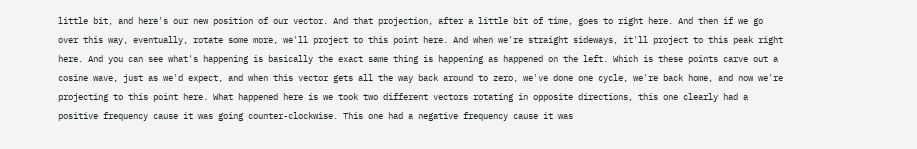little bit, and here's our new position of our vector. And that projection, after a little bit of time, goes to right here. And then if we go over this way, eventually, rotate some more, we'll project to this point here. And when we're straight sideways, it'll project to this peak right here. And you can see what's happening is basically the exact same thing is happening as happened on the left. Which is these points carve out a cosine wave, just as we'd expect, and when this vector gets all the way back around to zero, we've done one cycle, we're back home, and now we're projecting to this point here. What happened here is we took two different vectors rotating in opposite directions, this one clearly had a positive frequency cause it was going counter-clockwise. This one had a negative frequency cause it was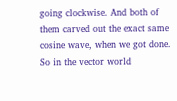going clockwise. And both of them carved out the exact same cosine wave, when we got done. So in the vector world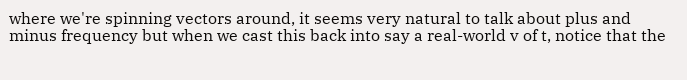where we're spinning vectors around, it seems very natural to talk about plus and minus frequency but when we cast this back into say a real-world v of t, notice that the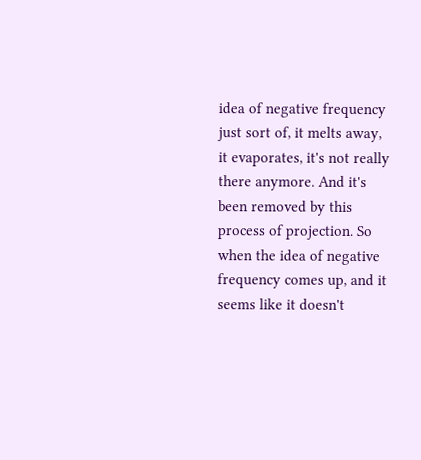idea of negative frequency just sort of, it melts away, it evaporates, it's not really there anymore. And it's been removed by this process of projection. So when the idea of negative frequency comes up, and it seems like it doesn't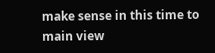make sense in this time to main view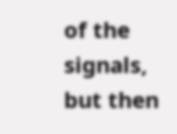of the signals, but then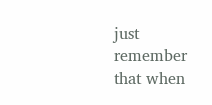just remember that when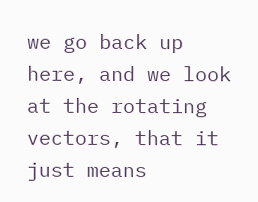we go back up here, and we look at the rotating vectors, that it just means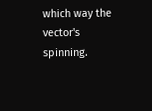which way the vector's spinning.